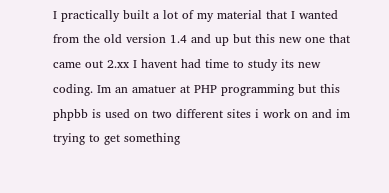I practically built a lot of my material that I wanted from the old version 1.4 and up but this new one that came out 2.xx I havent had time to study its new coding. Im an amatuer at PHP programming but this phpbb is used on two different sites i work on and im trying to get something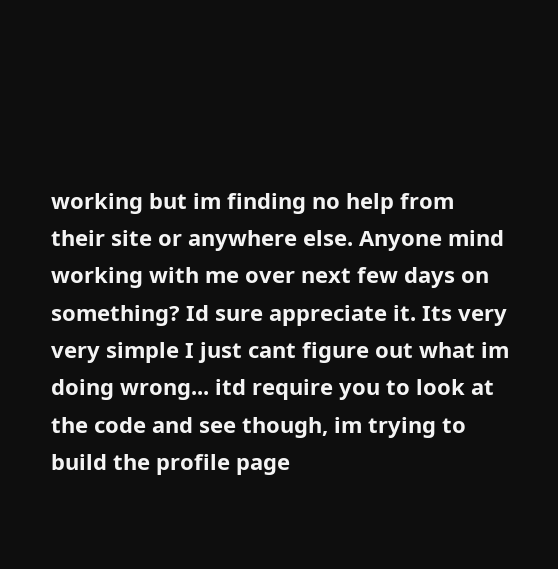working but im finding no help from their site or anywhere else. Anyone mind working with me over next few days on something? Id sure appreciate it. Its very very simple I just cant figure out what im doing wrong... itd require you to look at the code and see though, im trying to build the profile page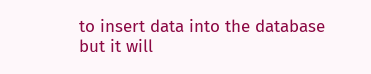to insert data into the database but it will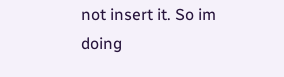not insert it. So im doing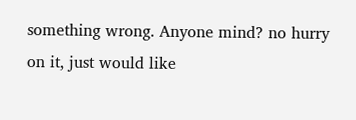something wrong. Anyone mind? no hurry on it, just would like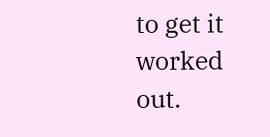to get it worked out.